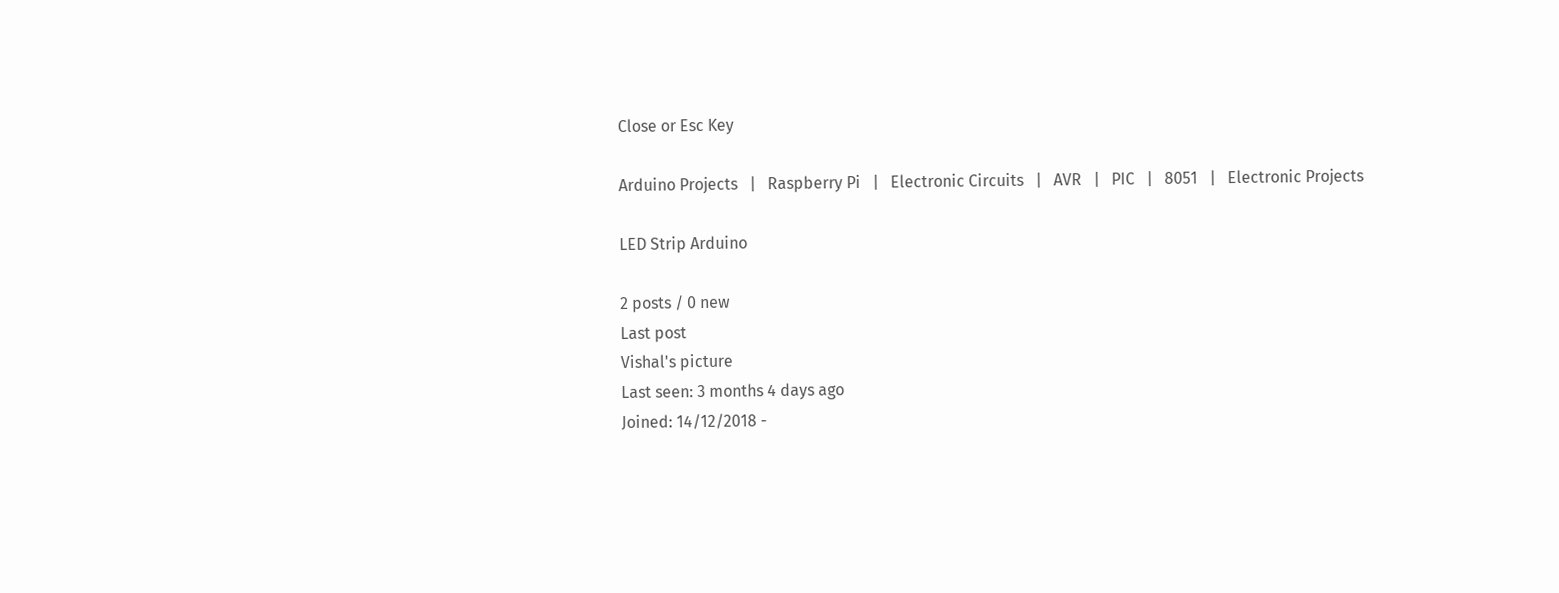Close or Esc Key

Arduino Projects   |   Raspberry Pi   |   Electronic Circuits   |   AVR   |   PIC   |   8051   |   Electronic Projects

LED Strip Arduino

2 posts / 0 new
Last post
Vishal's picture
Last seen: 3 months 4 days ago
Joined: 14/12/2018 -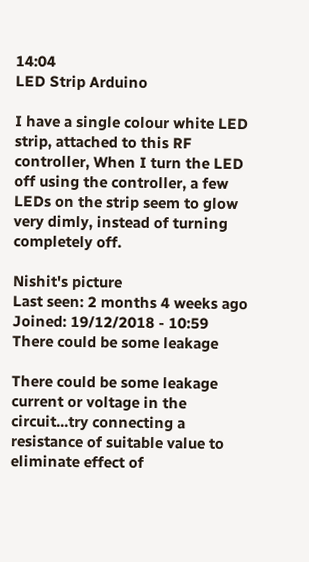14:04
LED Strip Arduino

I have a single colour white LED strip, attached to this RF controller, When I turn the LED off using the controller, a few LEDs on the strip seem to glow very dimly, instead of turning completely off.

Nishit's picture
Last seen: 2 months 4 weeks ago
Joined: 19/12/2018 - 10:59
There could be some leakage

There could be some leakage current or voltage in the circuit...try connecting a resistance of suitable value to eliminate effect of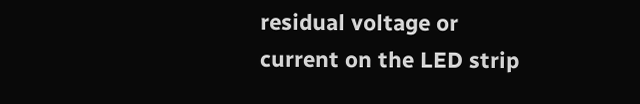residual voltage or current on the LED strip